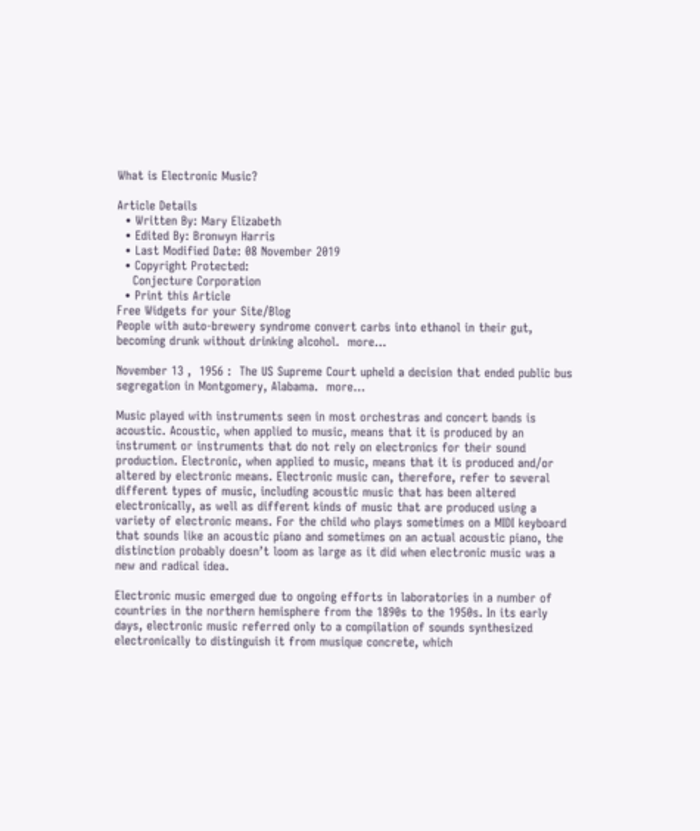What is Electronic Music?

Article Details
  • Written By: Mary Elizabeth
  • Edited By: Bronwyn Harris
  • Last Modified Date: 08 November 2019
  • Copyright Protected:
    Conjecture Corporation
  • Print this Article
Free Widgets for your Site/Blog
People with auto-brewery syndrome convert carbs into ethanol in their gut, becoming drunk without drinking alcohol.  more...

November 13 ,  1956 :  The US Supreme Court upheld a decision that ended public bus segregation in Montgomery, Alabama.  more...

Music played with instruments seen in most orchestras and concert bands is acoustic. Acoustic, when applied to music, means that it is produced by an instrument or instruments that do not rely on electronics for their sound production. Electronic, when applied to music, means that it is produced and/or altered by electronic means. Electronic music can, therefore, refer to several different types of music, including acoustic music that has been altered electronically, as well as different kinds of music that are produced using a variety of electronic means. For the child who plays sometimes on a MIDI keyboard that sounds like an acoustic piano and sometimes on an actual acoustic piano, the distinction probably doesn’t loom as large as it did when electronic music was a new and radical idea.

Electronic music emerged due to ongoing efforts in laboratories in a number of countries in the northern hemisphere from the 1890s to the 1950s. In its early days, electronic music referred only to a compilation of sounds synthesized electronically to distinguish it from musique concrete, which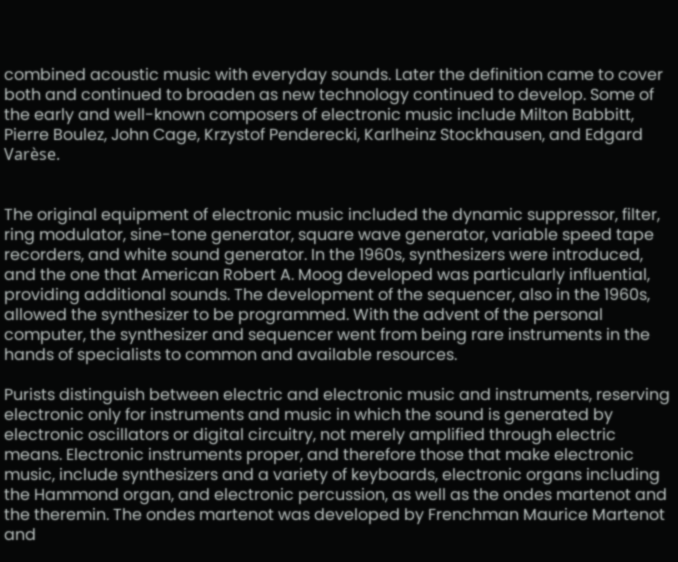combined acoustic music with everyday sounds. Later the definition came to cover both and continued to broaden as new technology continued to develop. Some of the early and well-known composers of electronic music include Milton Babbitt, Pierre Boulez, John Cage, Krzystof Penderecki, Karlheinz Stockhausen, and Edgard Varèse.


The original equipment of electronic music included the dynamic suppressor, filter, ring modulator, sine-tone generator, square wave generator, variable speed tape recorders, and white sound generator. In the 1960s, synthesizers were introduced, and the one that American Robert A. Moog developed was particularly influential, providing additional sounds. The development of the sequencer, also in the 1960s, allowed the synthesizer to be programmed. With the advent of the personal computer, the synthesizer and sequencer went from being rare instruments in the hands of specialists to common and available resources.

Purists distinguish between electric and electronic music and instruments, reserving electronic only for instruments and music in which the sound is generated by electronic oscillators or digital circuitry, not merely amplified through electric means. Electronic instruments proper, and therefore those that make electronic music, include synthesizers and a variety of keyboards, electronic organs including the Hammond organ, and electronic percussion, as well as the ondes martenot and the theremin. The ondes martenot was developed by Frenchman Maurice Martenot and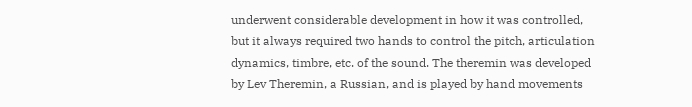underwent considerable development in how it was controlled, but it always required two hands to control the pitch, articulation dynamics, timbre, etc. of the sound. The theremin was developed by Lev Theremin, a Russian, and is played by hand movements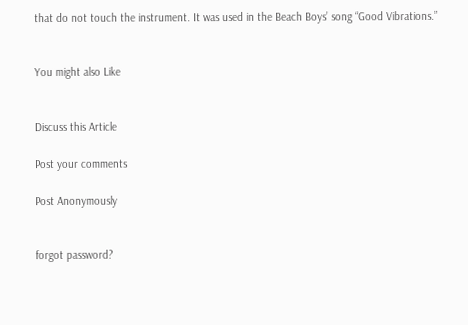that do not touch the instrument. It was used in the Beach Boys’ song “Good Vibrations.”


You might also Like


Discuss this Article

Post your comments

Post Anonymously


forgot password?